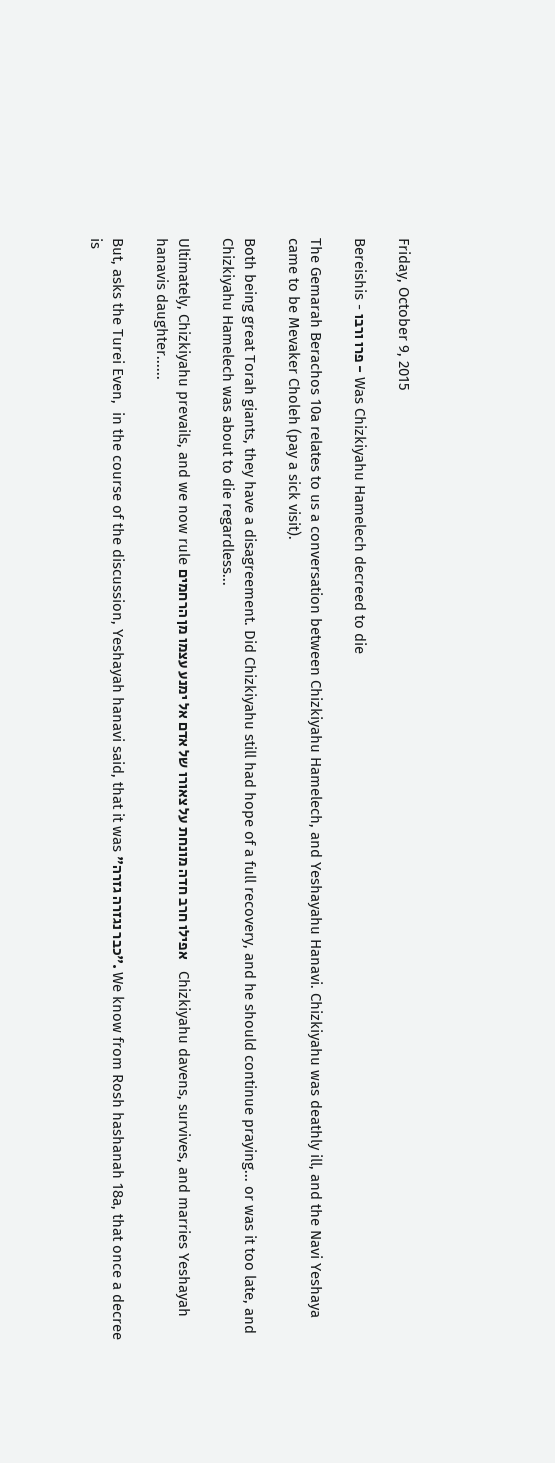Friday, October 9, 2015

Bereishis - פרו ורבו - Was Chizkiyahu Hamelech decreed to die

The Gemarah Berachos 10a relates to us a conversation between Chizkiyahu Hamelech, and Yeshayahu Hanavi. Chizkiyahu was deathly ill, and the Navi Yeshaya came to be Mevaker Choleh (pay a sick visit).

Both being great Torah giants, they have a disagreement. Did Chizkiyahu still had hope of a full recovery, and he should continue praying... or was it too late, and Chizkiyahu Hamelech was about to die regardless...

Ultimately, Chizkiyahu prevails, and we now rule אפילו חרב חדה מונחת על צאורו של אדם אל ימנע עצמו מן הרחמים    Chizkiyahu davens, survives, and marries Yeshayah hanavis daughter......

But, asks the Turei Even,  in the course of the discussion, Yeshayah hanavi said, that it was "כבר נגזרה גזרה". We know from Rosh hashanah 18a, that once a decree is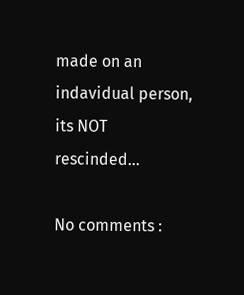made on an indavidual person, its NOT rescinded...

No comments :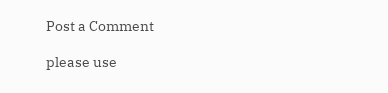Post a Comment

please use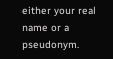either your real name or a pseudonym.